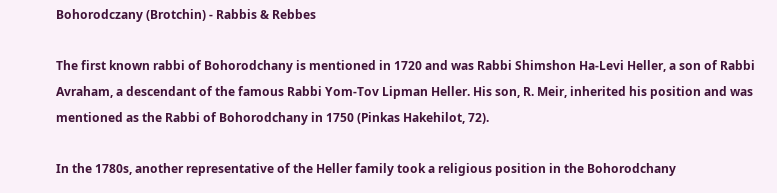Bohorodczany (Brotchin) - Rabbis & Rebbes

The first known rabbi of Bohorodchany is mentioned in 1720 and was Rabbi Shimshon Ha-Levi Heller, a son of Rabbi Avraham, a descendant of the famous Rabbi Yom-Tov Lipman Heller. His son, R. Meir, inherited his position and was mentioned as the Rabbi of Bohorodchany in 1750 (Pinkas Hakehilot, 72).

In the 1780s, another representative of the Heller family took a religious position in the Bohorodchany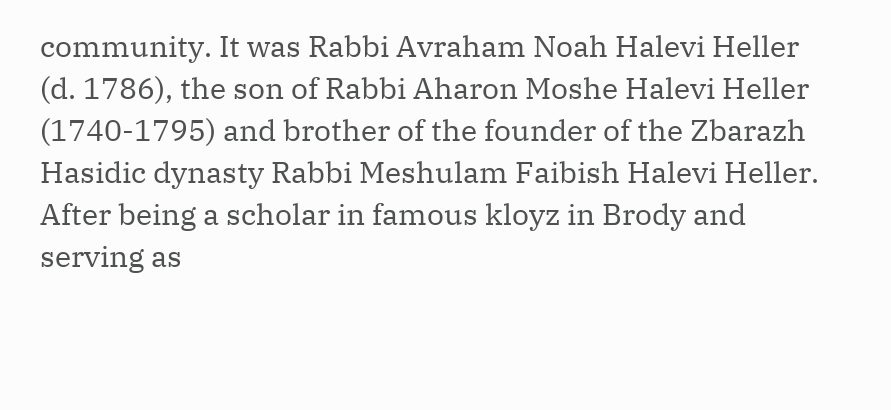community. It was Rabbi Avraham Noah Halevi Heller (d. 1786), the son of Rabbi Aharon Moshe Halevi Heller (1740-1795) and brother of the founder of the Zbarazh Hasidic dynasty Rabbi Meshulam Faibish Halevi Heller. After being a scholar in famous kloyz in Brody and serving as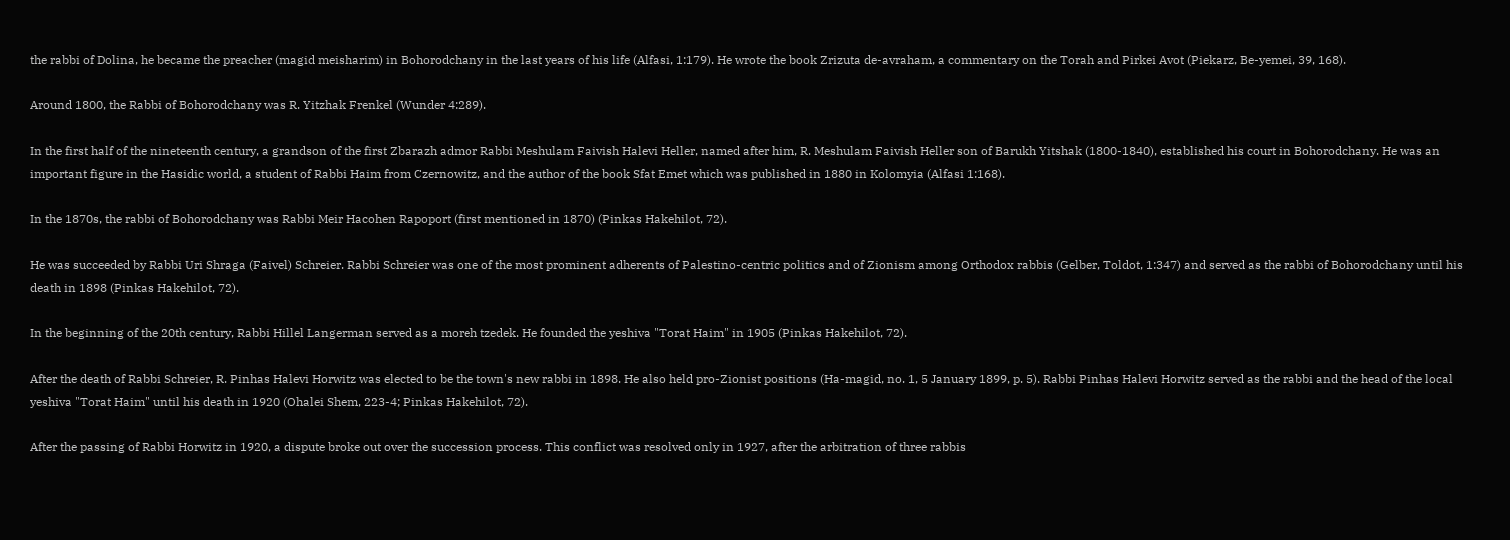the rabbi of Dolina, he became the preacher (magid meisharim) in Bohorodchany in the last years of his life (Alfasi, 1:179). He wrote the book Zrizuta de-avraham, a commentary on the Torah and Pirkei Avot (Piekarz, Be-yemei, 39, 168).

Around 1800, the Rabbi of Bohorodchany was R. Yitzhak Frenkel (Wunder 4:289).

In the first half of the nineteenth century, a grandson of the first Zbarazh admor Rabbi Meshulam Faivish Halevi Heller, named after him, R. Meshulam Faivish Heller son of Barukh Yitshak (1800-1840), established his court in Bohorodchany. He was an important figure in the Hasidic world, a student of Rabbi Haim from Czernowitz, and the author of the book Sfat Emet which was published in 1880 in Kolomyia (Alfasi 1:168).

In the 1870s, the rabbi of Bohorodchany was Rabbi Meir Hacohen Rapoport (first mentioned in 1870) (Pinkas Hakehilot, 72).

He was succeeded by Rabbi Uri Shraga (Faivel) Schreier. Rabbi Schreier was one of the most prominent adherents of Palestino-centric politics and of Zionism among Orthodox rabbis (Gelber, Toldot, 1:347) and served as the rabbi of Bohorodchany until his death in 1898 (Pinkas Hakehilot, 72).

In the beginning of the 20th century, Rabbi Hillel Langerman served as a moreh tzedek. He founded the yeshiva "Torat Haim" in 1905 (Pinkas Hakehilot, 72).

After the death of Rabbi Schreier, R. Pinhas Halevi Horwitz was elected to be the town's new rabbi in 1898. He also held pro-Zionist positions (Ha-magid, no. 1, 5 January 1899, p. 5). Rabbi Pinhas Halevi Horwitz served as the rabbi and the head of the local yeshiva "Torat Haim" until his death in 1920 (Ohalei Shem, 223-4; Pinkas Hakehilot, 72).

After the passing of Rabbi Horwitz in 1920, a dispute broke out over the succession process. This conflict was resolved only in 1927, after the arbitration of three rabbis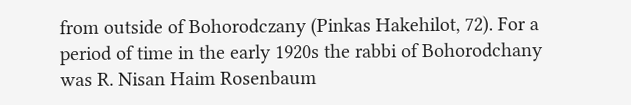from outside of Bohorodczany (Pinkas Hakehilot, 72). For a period of time in the early 1920s the rabbi of Bohorodchany was R. Nisan Haim Rosenbaum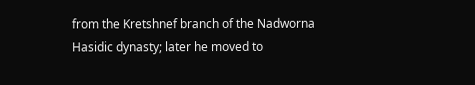from the Kretshnef branch of the Nadworna Hasidic dynasty; later he moved to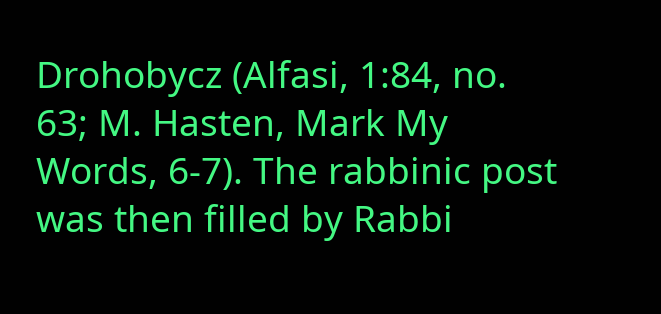Drohobycz (Alfasi, 1:84, no. 63; M. Hasten, Mark My Words, 6-7). The rabbinic post was then filled by Rabbi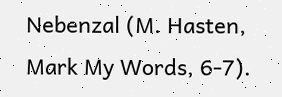Nebenzal (M. Hasten, Mark My Words, 6-7).